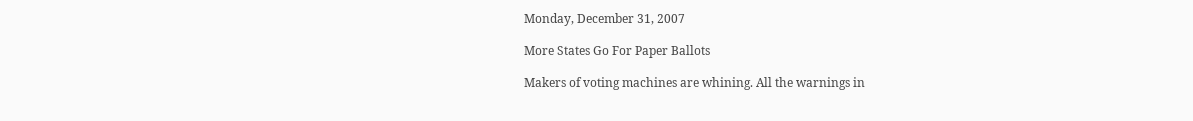Monday, December 31, 2007

More States Go For Paper Ballots

Makers of voting machines are whining. All the warnings in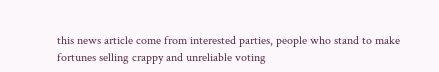this news article come from interested parties, people who stand to make fortunes selling crappy and unreliable voting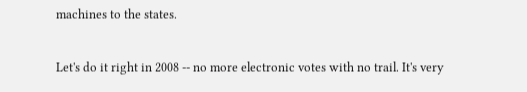machines to the states.

Let's do it right in 2008 -- no more electronic votes with no trail. It's very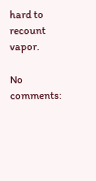hard to recount vapor.

No comments: